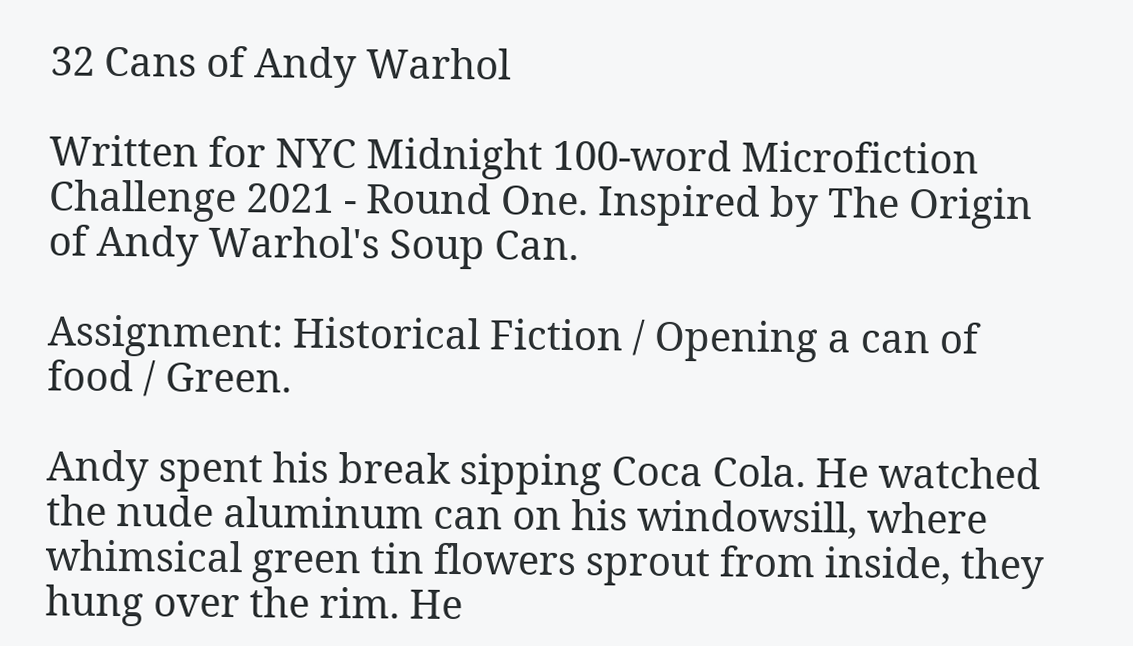32 Cans of Andy Warhol

Written for NYC Midnight 100-word Microfiction Challenge 2021 - Round One. Inspired by The Origin of Andy Warhol's Soup Can.

Assignment: Historical Fiction / Opening a can of food / Green.

Andy spent his break sipping Coca Cola. He watched the nude aluminum can on his windowsill, where whimsical green tin flowers sprout from inside, they hung over the rim. He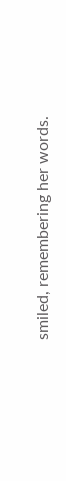smiled, remembering her words.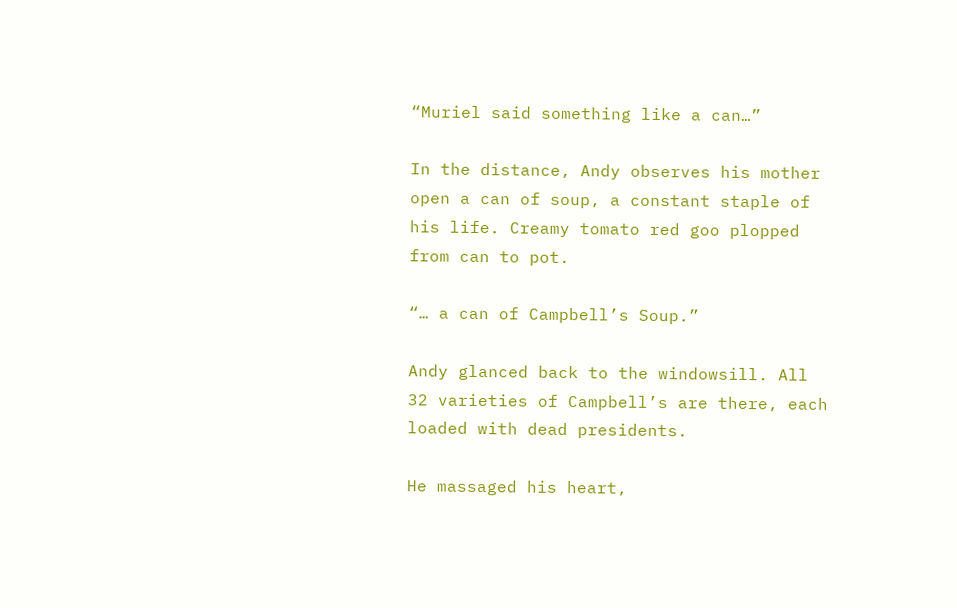“Muriel said something like a can…”

In the distance, Andy observes his mother open a can of soup, a constant staple of his life. Creamy tomato red goo plopped from can to pot.

“… a can of Campbell’s Soup.”

Andy glanced back to the windowsill. All 32 varieties of Campbell’s are there, each loaded with dead presidents.

He massaged his heart,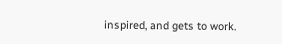inspired, and gets to work.